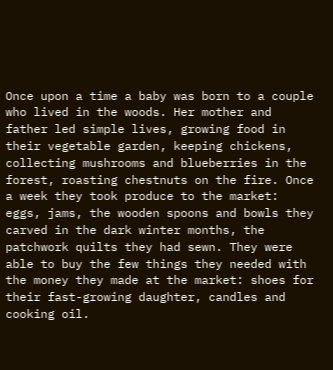Once upon a time a baby was born to a couple who lived in the woods. Her mother and father led simple lives, growing food in their vegetable garden, keeping chickens, collecting mushrooms and blueberries in the forest, roasting chestnuts on the fire. Once a week they took produce to the market: eggs, jams, the wooden spoons and bowls they carved in the dark winter months, the patchwork quilts they had sewn. They were able to buy the few things they needed with the money they made at the market: shoes for their fast-growing daughter, candles and cooking oil.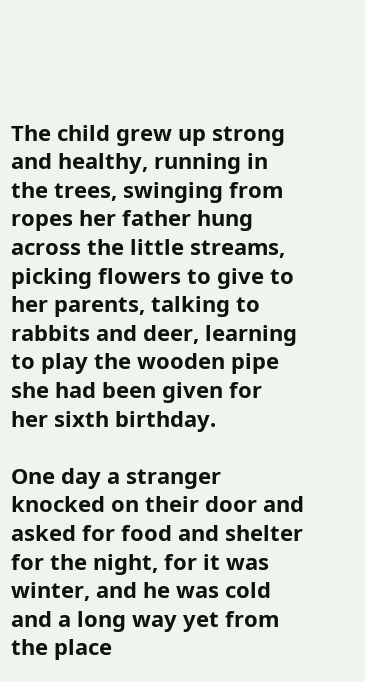The child grew up strong and healthy, running in the trees, swinging from ropes her father hung across the little streams, picking flowers to give to her parents, talking to rabbits and deer, learning to play the wooden pipe she had been given for her sixth birthday.

One day a stranger knocked on their door and asked for food and shelter for the night, for it was winter, and he was cold and a long way yet from the place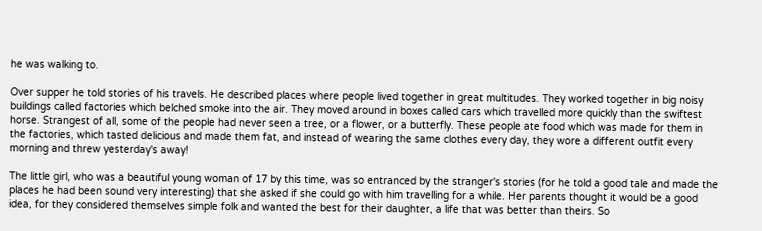he was walking to.

Over supper he told stories of his travels. He described places where people lived together in great multitudes. They worked together in big noisy buildings called factories which belched smoke into the air. They moved around in boxes called cars which travelled more quickly than the swiftest horse. Strangest of all, some of the people had never seen a tree, or a flower, or a butterfly. These people ate food which was made for them in the factories, which tasted delicious and made them fat, and instead of wearing the same clothes every day, they wore a different outfit every morning and threw yesterday's away!

The little girl, who was a beautiful young woman of 17 by this time, was so entranced by the stranger's stories (for he told a good tale and made the places he had been sound very interesting) that she asked if she could go with him travelling for a while. Her parents thought it would be a good idea, for they considered themselves simple folk and wanted the best for their daughter, a life that was better than theirs. So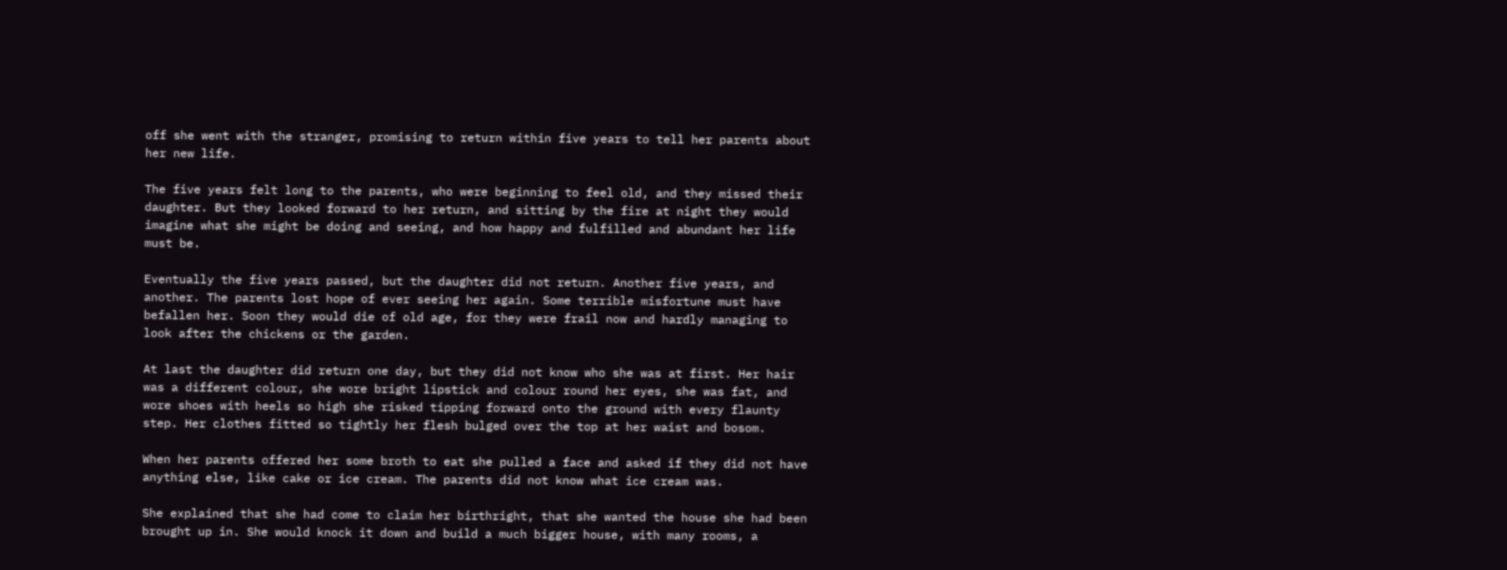off she went with the stranger, promising to return within five years to tell her parents about her new life.

The five years felt long to the parents, who were beginning to feel old, and they missed their daughter. But they looked forward to her return, and sitting by the fire at night they would imagine what she might be doing and seeing, and how happy and fulfilled and abundant her life must be.

Eventually the five years passed, but the daughter did not return. Another five years, and another. The parents lost hope of ever seeing her again. Some terrible misfortune must have befallen her. Soon they would die of old age, for they were frail now and hardly managing to look after the chickens or the garden.

At last the daughter did return one day, but they did not know who she was at first. Her hair was a different colour, she wore bright lipstick and colour round her eyes, she was fat, and wore shoes with heels so high she risked tipping forward onto the ground with every flaunty step. Her clothes fitted so tightly her flesh bulged over the top at her waist and bosom.

When her parents offered her some broth to eat she pulled a face and asked if they did not have anything else, like cake or ice cream. The parents did not know what ice cream was.

She explained that she had come to claim her birthright, that she wanted the house she had been brought up in. She would knock it down and build a much bigger house, with many rooms, a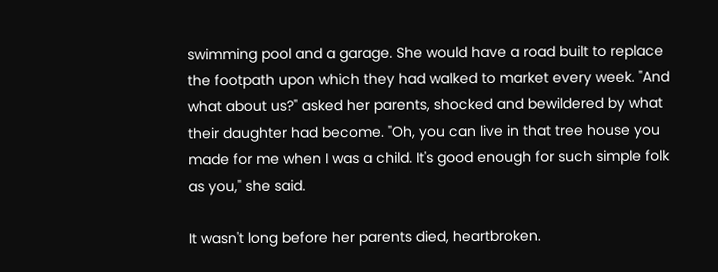swimming pool and a garage. She would have a road built to replace the footpath upon which they had walked to market every week. "And what about us?" asked her parents, shocked and bewildered by what their daughter had become. "Oh, you can live in that tree house you made for me when I was a child. It's good enough for such simple folk as you," she said.

It wasn't long before her parents died, heartbroken.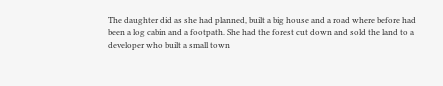The daughter did as she had planned, built a big house and a road where before had been a log cabin and a footpath. She had the forest cut down and sold the land to a developer who built a small town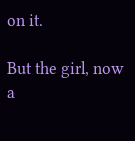on it.

But the girl, now a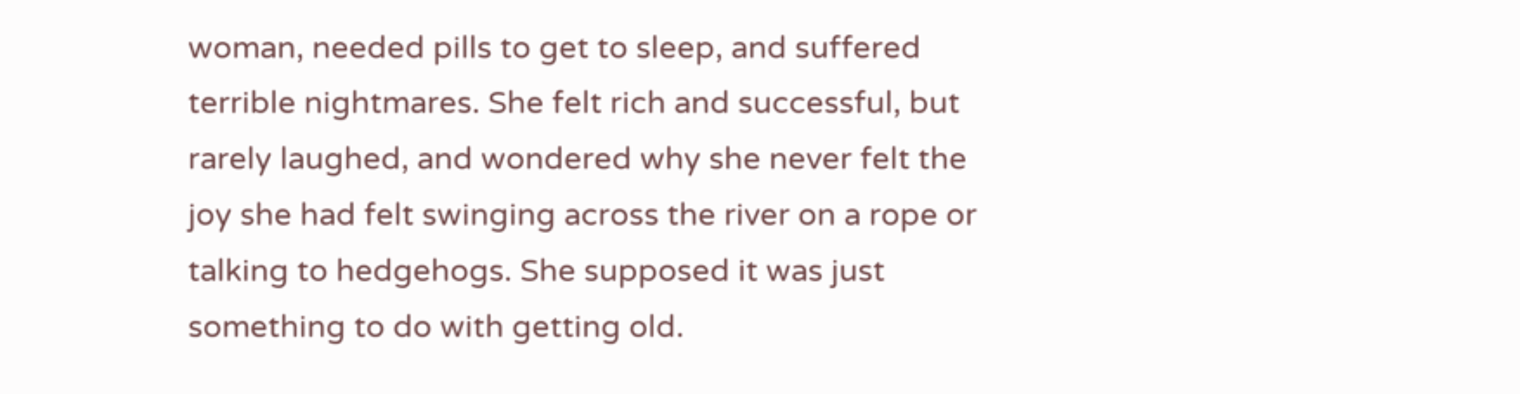woman, needed pills to get to sleep, and suffered terrible nightmares. She felt rich and successful, but rarely laughed, and wondered why she never felt the joy she had felt swinging across the river on a rope or talking to hedgehogs. She supposed it was just something to do with getting old.